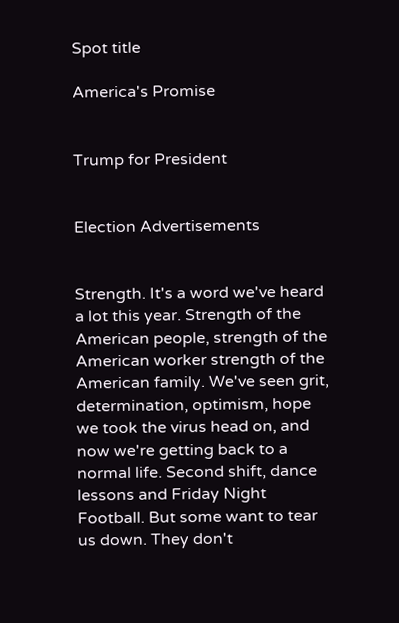Spot title

America's Promise


Trump for President


Election Advertisements


Strength. It's a word we've heard a lot this year. Strength of the American people, strength of the American worker strength of the American family. We've seen grit, determination, optimism, hope we took the virus head on, and now we're getting back to a normal life. Second shift, dance lessons and Friday Night Football. But some want to tear us down. They don't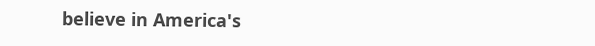believe in America's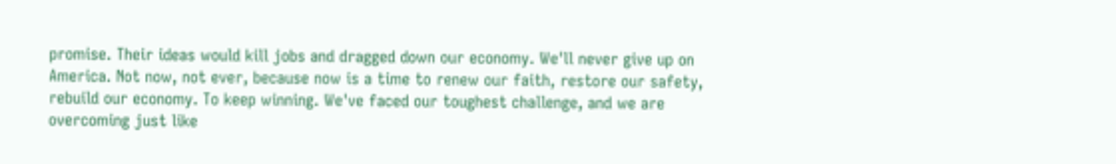promise. Their ideas would kill jobs and dragged down our economy. We'll never give up on America. Not now, not ever, because now is a time to renew our faith, restore our safety, rebuild our economy. To keep winning. We've faced our toughest challenge, and we are overcoming just like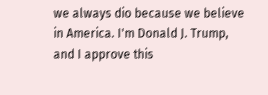we always dio because we believe in America. I'm Donald J. Trump, and I approve this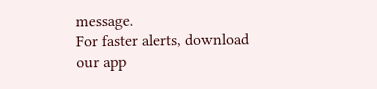message.
For faster alerts, download our app